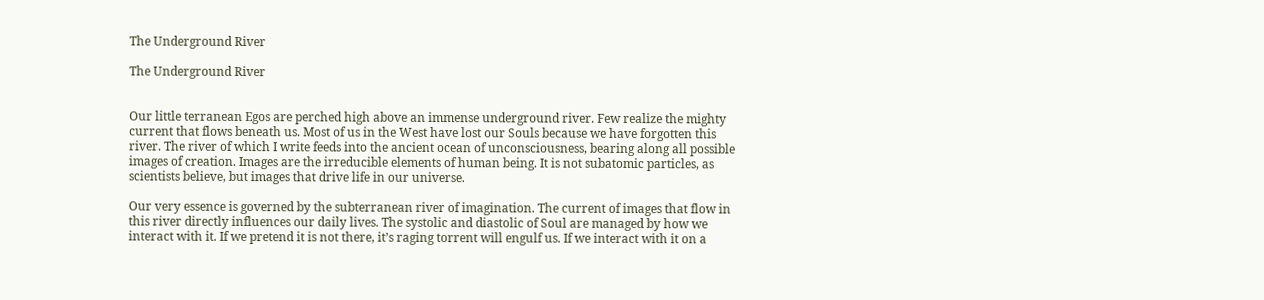The Underground River

The Underground River


Our little terranean Egos are perched high above an immense underground river. Few realize the mighty current that flows beneath us. Most of us in the West have lost our Souls because we have forgotten this river. The river of which I write feeds into the ancient ocean of unconsciousness, bearing along all possible images of creation. Images are the irreducible elements of human being. It is not subatomic particles, as scientists believe, but images that drive life in our universe.

Our very essence is governed by the subterranean river of imagination. The current of images that flow in this river directly influences our daily lives. The systolic and diastolic of Soul are managed by how we interact with it. If we pretend it is not there, it’s raging torrent will engulf us. If we interact with it on a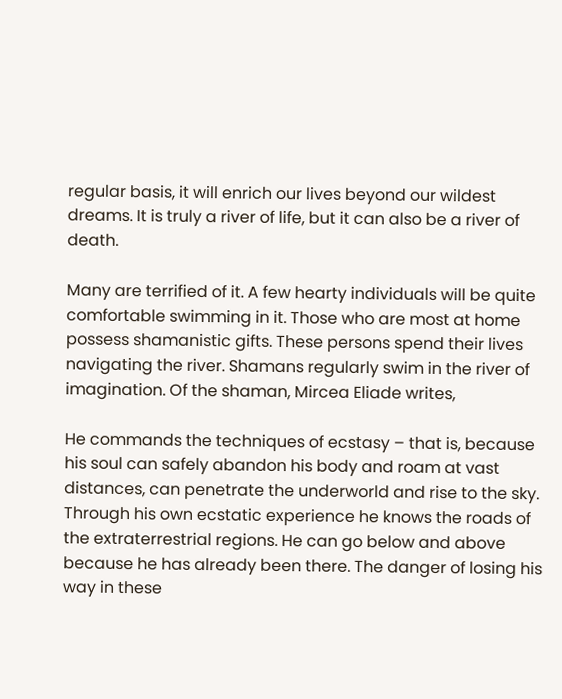regular basis, it will enrich our lives beyond our wildest dreams. It is truly a river of life, but it can also be a river of death.

Many are terrified of it. A few hearty individuals will be quite comfortable swimming in it. Those who are most at home possess shamanistic gifts. These persons spend their lives navigating the river. Shamans regularly swim in the river of imagination. Of the shaman, Mircea Eliade writes,

He commands the techniques of ecstasy – that is, because his soul can safely abandon his body and roam at vast distances, can penetrate the underworld and rise to the sky. Through his own ecstatic experience he knows the roads of the extraterrestrial regions. He can go below and above because he has already been there. The danger of losing his way in these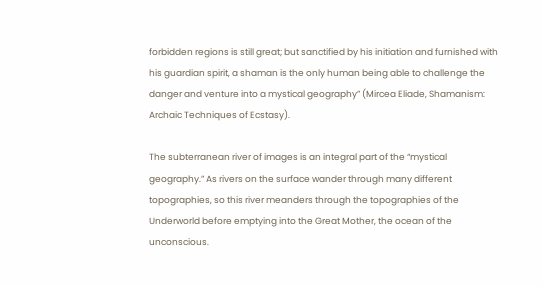forbidden regions is still great; but sanctified by his initiation and furnished with his guardian spirit, a shaman is the only human being able to challenge the danger and venture into a mystical geography” (Mircea Eliade, Shamanism: Archaic Techniques of Ecstasy).

The subterranean river of images is an integral part of the “mystical geography.” As rivers on the surface wander through many different topographies, so this river meanders through the topographies of the Underworld before emptying into the Great Mother, the ocean of the unconscious.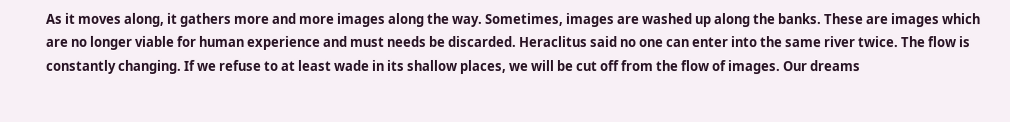As it moves along, it gathers more and more images along the way. Sometimes, images are washed up along the banks. These are images which are no longer viable for human experience and must needs be discarded. Heraclitus said no one can enter into the same river twice. The flow is constantly changing. If we refuse to at least wade in its shallow places, we will be cut off from the flow of images. Our dreams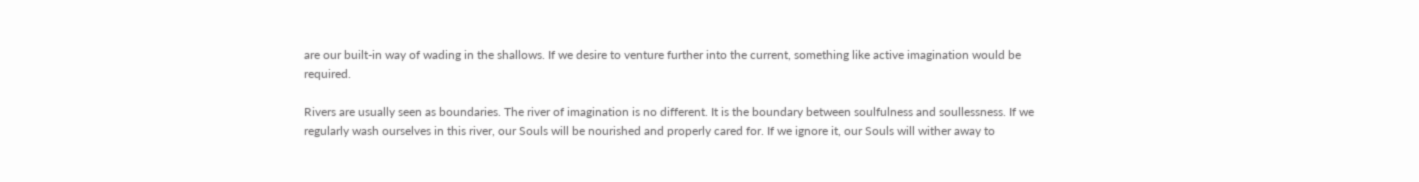are our built-in way of wading in the shallows. If we desire to venture further into the current, something like active imagination would be required.

Rivers are usually seen as boundaries. The river of imagination is no different. It is the boundary between soulfulness and soullessness. If we regularly wash ourselves in this river, our Souls will be nourished and properly cared for. If we ignore it, our Souls will wither away to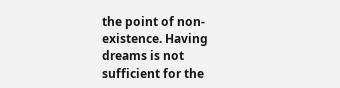the point of non-existence. Having dreams is not sufficient for the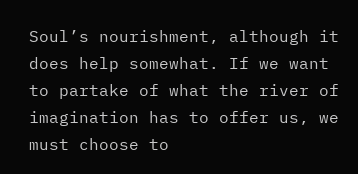Soul’s nourishment, although it does help somewhat. If we want to partake of what the river of imagination has to offer us, we must choose to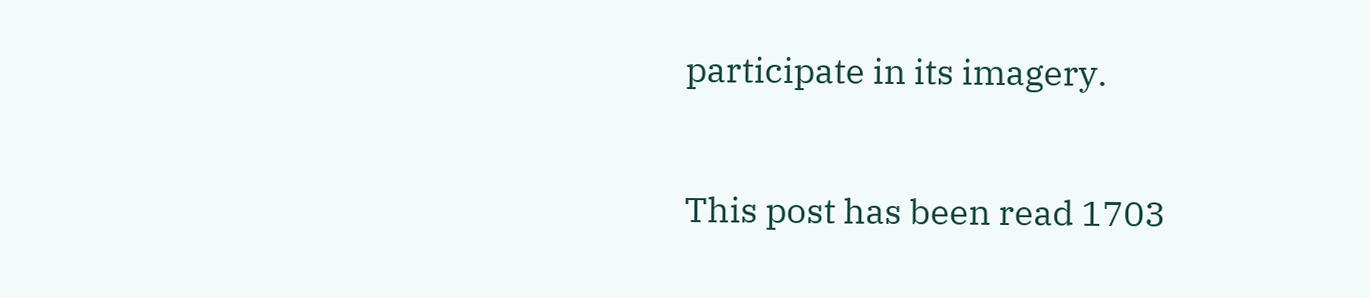participate in its imagery.

This post has been read 1703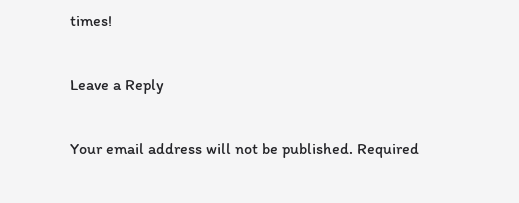times!

Leave a Reply

Your email address will not be published. Required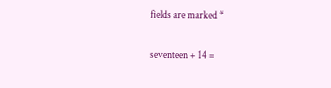fields are marked *

seventeen + 14 =